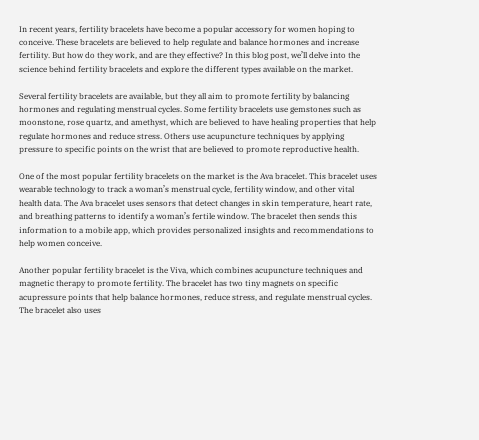In recent years, fertility bracelets have become a popular accessory for women hoping to conceive. These bracelets are believed to help regulate and balance hormones and increase fertility. But how do they work, and are they effective? In this blog post, we’ll delve into the science behind fertility bracelets and explore the different types available on the market.

Several fertility bracelets are available, but they all aim to promote fertility by balancing hormones and regulating menstrual cycles. Some fertility bracelets use gemstones such as moonstone, rose quartz, and amethyst, which are believed to have healing properties that help regulate hormones and reduce stress. Others use acupuncture techniques by applying pressure to specific points on the wrist that are believed to promote reproductive health.

One of the most popular fertility bracelets on the market is the Ava bracelet. This bracelet uses wearable technology to track a woman’s menstrual cycle, fertility window, and other vital health data. The Ava bracelet uses sensors that detect changes in skin temperature, heart rate, and breathing patterns to identify a woman’s fertile window. The bracelet then sends this information to a mobile app, which provides personalized insights and recommendations to help women conceive.

Another popular fertility bracelet is the Viva, which combines acupuncture techniques and magnetic therapy to promote fertility. The bracelet has two tiny magnets on specific acupressure points that help balance hormones, reduce stress, and regulate menstrual cycles. The bracelet also uses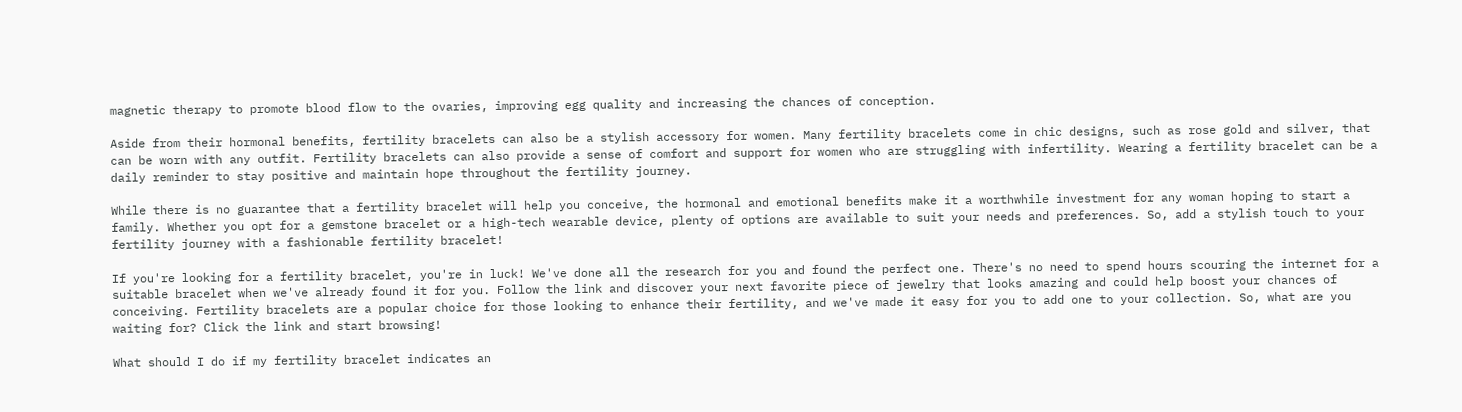magnetic therapy to promote blood flow to the ovaries, improving egg quality and increasing the chances of conception.

Aside from their hormonal benefits, fertility bracelets can also be a stylish accessory for women. Many fertility bracelets come in chic designs, such as rose gold and silver, that can be worn with any outfit. Fertility bracelets can also provide a sense of comfort and support for women who are struggling with infertility. Wearing a fertility bracelet can be a daily reminder to stay positive and maintain hope throughout the fertility journey.

While there is no guarantee that a fertility bracelet will help you conceive, the hormonal and emotional benefits make it a worthwhile investment for any woman hoping to start a family. Whether you opt for a gemstone bracelet or a high-tech wearable device, plenty of options are available to suit your needs and preferences. So, add a stylish touch to your fertility journey with a fashionable fertility bracelet!

If you're looking for a fertility bracelet, you're in luck! We've done all the research for you and found the perfect one. There's no need to spend hours scouring the internet for a suitable bracelet when we've already found it for you. Follow the link and discover your next favorite piece of jewelry that looks amazing and could help boost your chances of conceiving. Fertility bracelets are a popular choice for those looking to enhance their fertility, and we've made it easy for you to add one to your collection. So, what are you waiting for? Click the link and start browsing!

What should I do if my fertility bracelet indicates an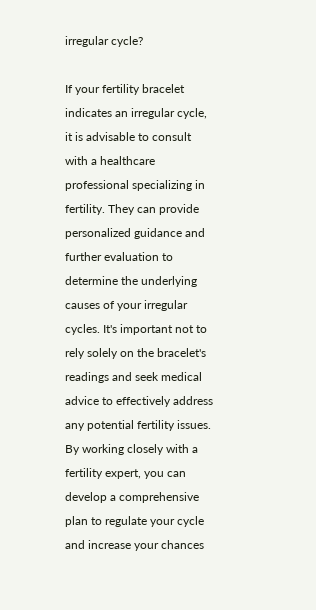irregular cycle?

If your fertility bracelet indicates an irregular cycle, it is advisable to consult with a healthcare professional specializing in fertility. They can provide personalized guidance and further evaluation to determine the underlying causes of your irregular cycles. It's important not to rely solely on the bracelet's readings and seek medical advice to effectively address any potential fertility issues. By working closely with a fertility expert, you can develop a comprehensive plan to regulate your cycle and increase your chances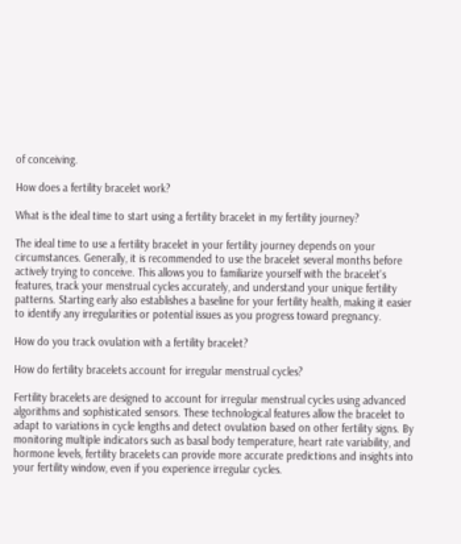of conceiving.

How does a fertility bracelet work?

What is the ideal time to start using a fertility bracelet in my fertility journey?

The ideal time to use a fertility bracelet in your fertility journey depends on your circumstances. Generally, it is recommended to use the bracelet several months before actively trying to conceive. This allows you to familiarize yourself with the bracelet's features, track your menstrual cycles accurately, and understand your unique fertility patterns. Starting early also establishes a baseline for your fertility health, making it easier to identify any irregularities or potential issues as you progress toward pregnancy.

How do you track ovulation with a fertility bracelet?

How do fertility bracelets account for irregular menstrual cycles?

Fertility bracelets are designed to account for irregular menstrual cycles using advanced algorithms and sophisticated sensors. These technological features allow the bracelet to adapt to variations in cycle lengths and detect ovulation based on other fertility signs. By monitoring multiple indicators such as basal body temperature, heart rate variability, and hormone levels, fertility bracelets can provide more accurate predictions and insights into your fertility window, even if you experience irregular cycles.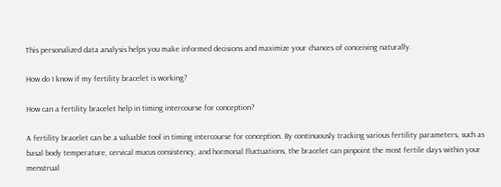This personalized data analysis helps you make informed decisions and maximize your chances of conceiving naturally.

How do I know if my fertility bracelet is working?

How can a fertility bracelet help in timing intercourse for conception?

A fertility bracelet can be a valuable tool in timing intercourse for conception. By continuously tracking various fertility parameters, such as basal body temperature, cervical mucus consistency, and hormonal fluctuations, the bracelet can pinpoint the most fertile days within your menstrual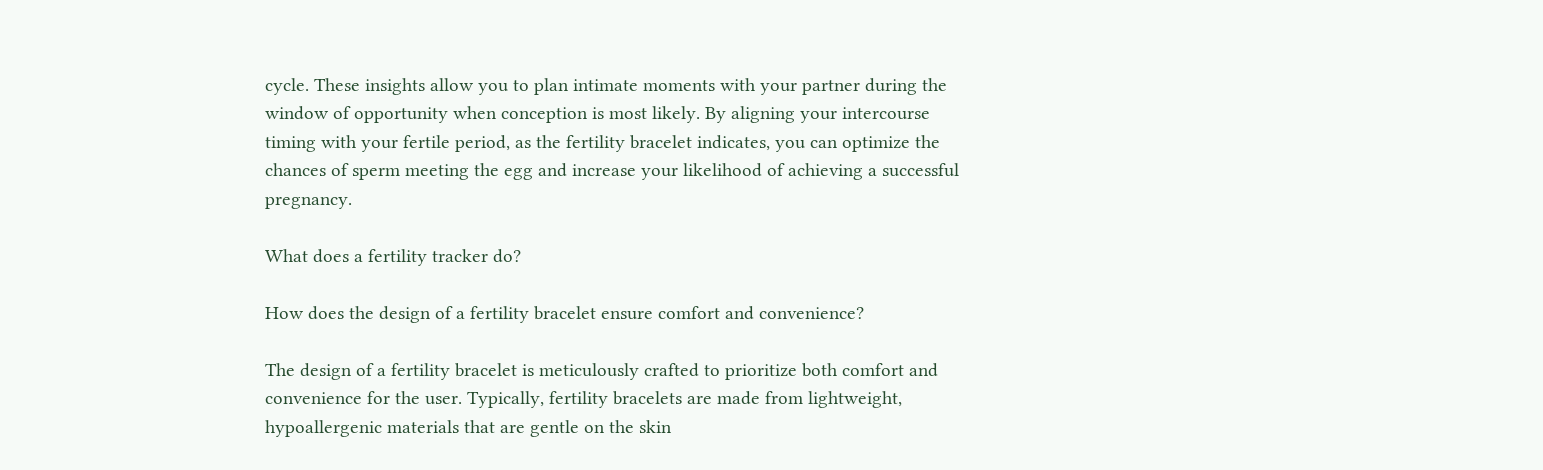cycle. These insights allow you to plan intimate moments with your partner during the window of opportunity when conception is most likely. By aligning your intercourse timing with your fertile period, as the fertility bracelet indicates, you can optimize the chances of sperm meeting the egg and increase your likelihood of achieving a successful pregnancy.

What does a fertility tracker do?

How does the design of a fertility bracelet ensure comfort and convenience?

The design of a fertility bracelet is meticulously crafted to prioritize both comfort and convenience for the user. Typically, fertility bracelets are made from lightweight, hypoallergenic materials that are gentle on the skin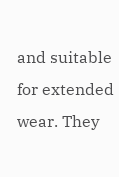and suitable for extended wear. They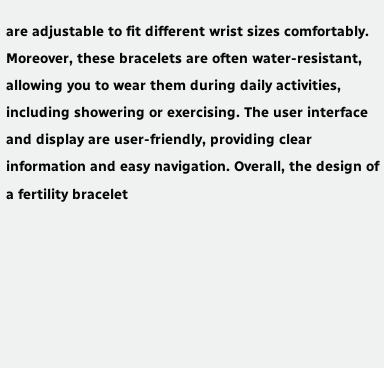are adjustable to fit different wrist sizes comfortably. Moreover, these bracelets are often water-resistant, allowing you to wear them during daily activities, including showering or exercising. The user interface and display are user-friendly, providing clear information and easy navigation. Overall, the design of a fertility bracelet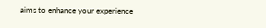aims to enhance your experience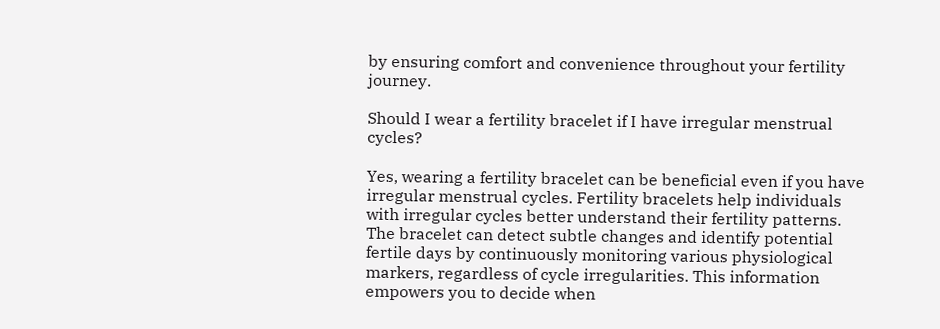by ensuring comfort and convenience throughout your fertility journey.

Should I wear a fertility bracelet if I have irregular menstrual cycles?

Yes, wearing a fertility bracelet can be beneficial even if you have irregular menstrual cycles. Fertility bracelets help individuals with irregular cycles better understand their fertility patterns. The bracelet can detect subtle changes and identify potential fertile days by continuously monitoring various physiological markers, regardless of cycle irregularities. This information empowers you to decide when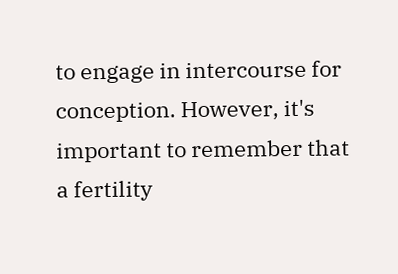to engage in intercourse for conception. However, it's important to remember that a fertility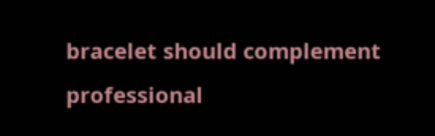bracelet should complement professional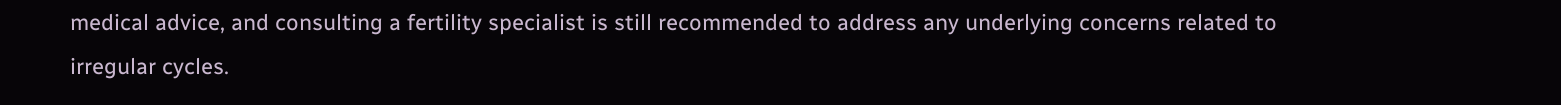medical advice, and consulting a fertility specialist is still recommended to address any underlying concerns related to irregular cycles.